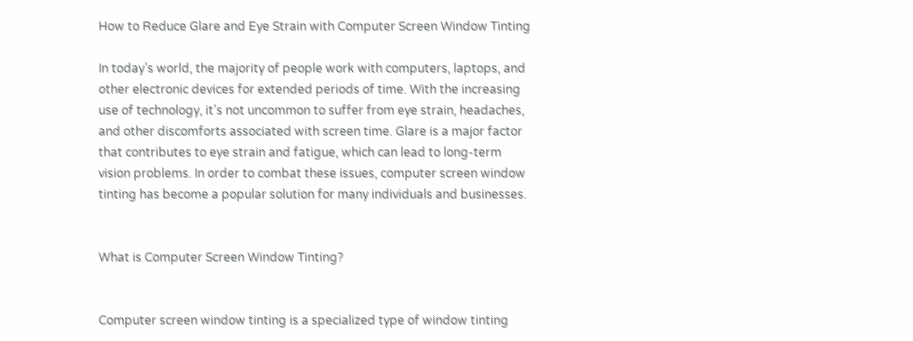How to Reduce Glare and Eye Strain with Computer Screen Window Tinting

In today’s world, the majority of people work with computers, laptops, and other electronic devices for extended periods of time. With the increasing use of technology, it’s not uncommon to suffer from eye strain, headaches, and other discomforts associated with screen time. Glare is a major factor that contributes to eye strain and fatigue, which can lead to long-term vision problems. In order to combat these issues, computer screen window tinting has become a popular solution for many individuals and businesses.


What is Computer Screen Window Tinting?


Computer screen window tinting is a specialized type of window tinting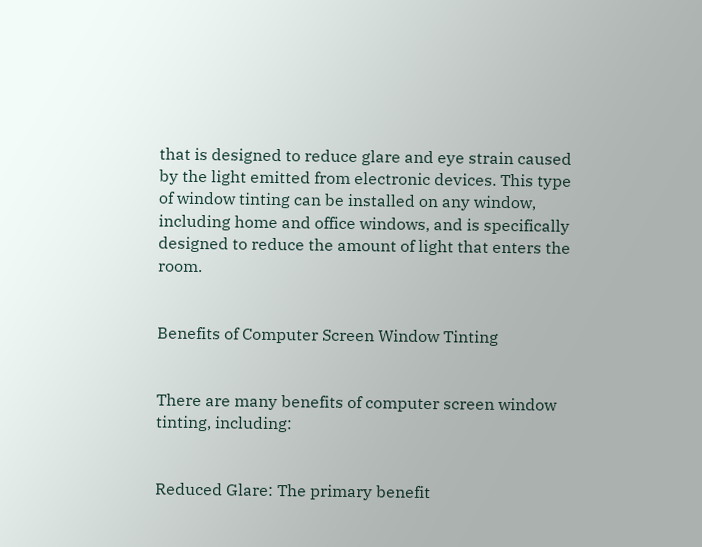that is designed to reduce glare and eye strain caused by the light emitted from electronic devices. This type of window tinting can be installed on any window, including home and office windows, and is specifically designed to reduce the amount of light that enters the room.


Benefits of Computer Screen Window Tinting


There are many benefits of computer screen window tinting, including:


Reduced Glare: The primary benefit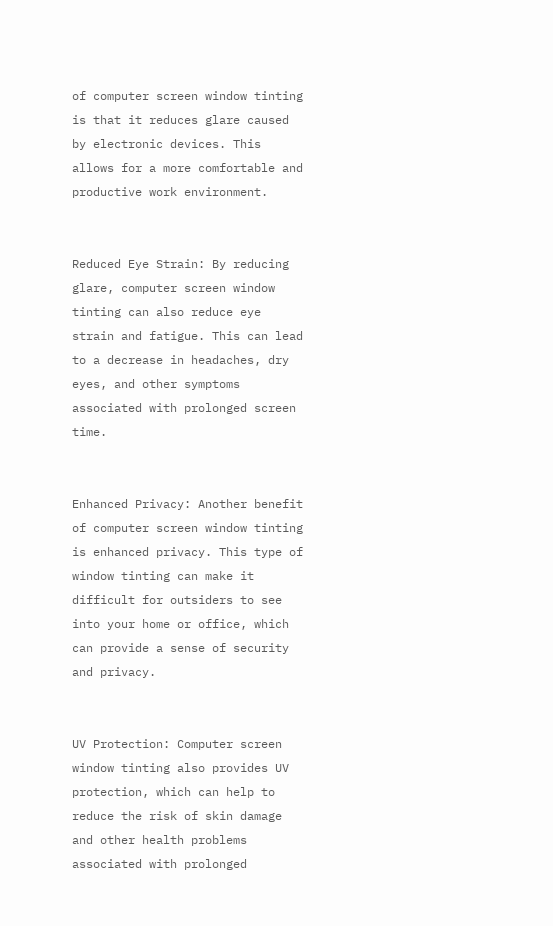of computer screen window tinting is that it reduces glare caused by electronic devices. This allows for a more comfortable and productive work environment.


Reduced Eye Strain: By reducing glare, computer screen window tinting can also reduce eye strain and fatigue. This can lead to a decrease in headaches, dry eyes, and other symptoms associated with prolonged screen time.


Enhanced Privacy: Another benefit of computer screen window tinting is enhanced privacy. This type of window tinting can make it difficult for outsiders to see into your home or office, which can provide a sense of security and privacy.


UV Protection: Computer screen window tinting also provides UV protection, which can help to reduce the risk of skin damage and other health problems associated with prolonged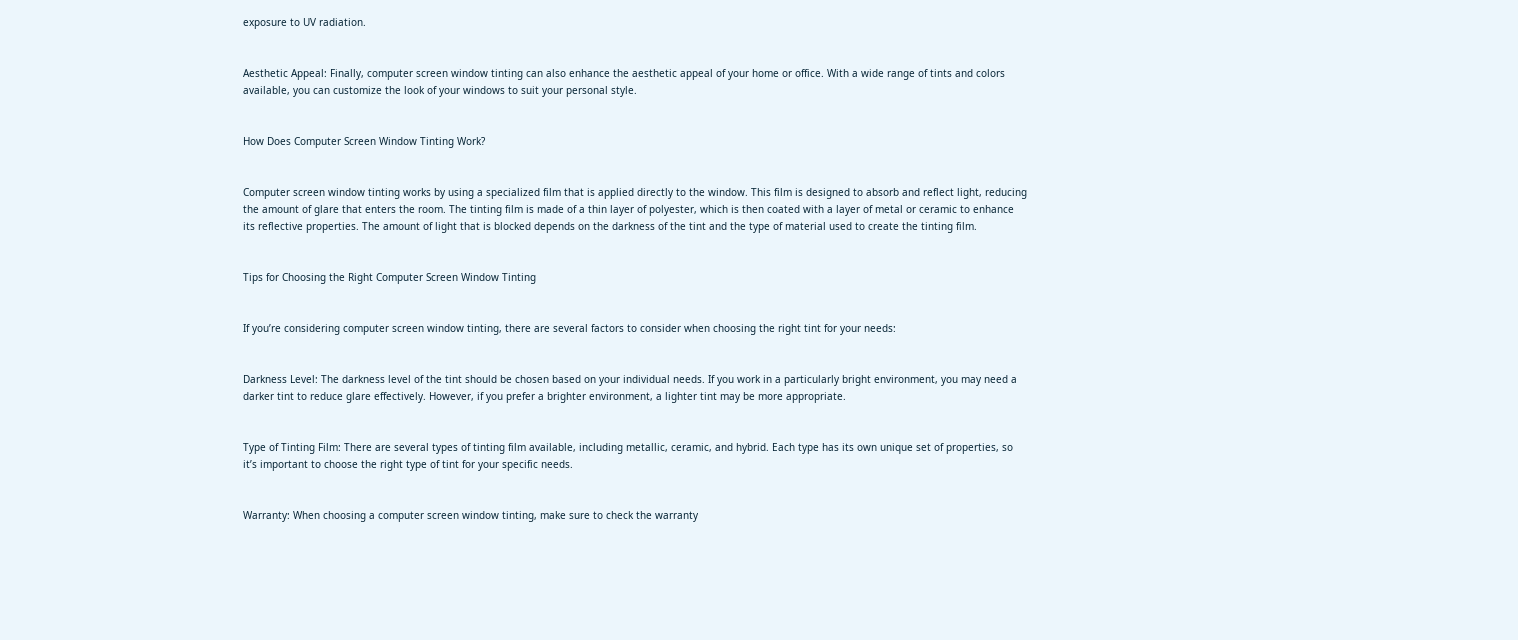exposure to UV radiation.


Aesthetic Appeal: Finally, computer screen window tinting can also enhance the aesthetic appeal of your home or office. With a wide range of tints and colors available, you can customize the look of your windows to suit your personal style.


How Does Computer Screen Window Tinting Work?


Computer screen window tinting works by using a specialized film that is applied directly to the window. This film is designed to absorb and reflect light, reducing the amount of glare that enters the room. The tinting film is made of a thin layer of polyester, which is then coated with a layer of metal or ceramic to enhance its reflective properties. The amount of light that is blocked depends on the darkness of the tint and the type of material used to create the tinting film.


Tips for Choosing the Right Computer Screen Window Tinting


If you’re considering computer screen window tinting, there are several factors to consider when choosing the right tint for your needs:


Darkness Level: The darkness level of the tint should be chosen based on your individual needs. If you work in a particularly bright environment, you may need a darker tint to reduce glare effectively. However, if you prefer a brighter environment, a lighter tint may be more appropriate.


Type of Tinting Film: There are several types of tinting film available, including metallic, ceramic, and hybrid. Each type has its own unique set of properties, so it’s important to choose the right type of tint for your specific needs.


Warranty: When choosing a computer screen window tinting, make sure to check the warranty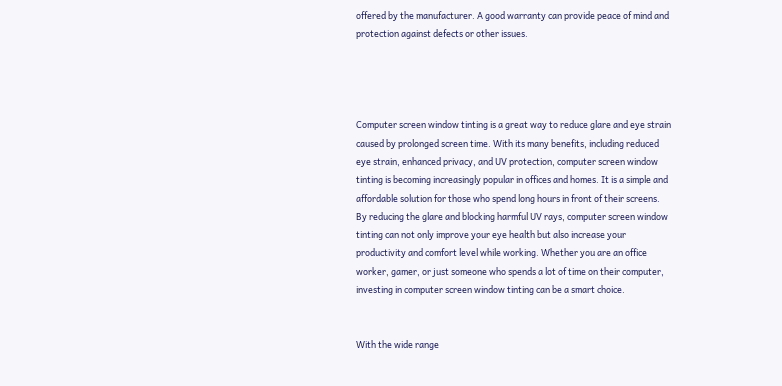offered by the manufacturer. A good warranty can provide peace of mind and protection against defects or other issues.




Computer screen window tinting is a great way to reduce glare and eye strain caused by prolonged screen time. With its many benefits, including reduced eye strain, enhanced privacy, and UV protection, computer screen window tinting is becoming increasingly popular in offices and homes. It is a simple and affordable solution for those who spend long hours in front of their screens. By reducing the glare and blocking harmful UV rays, computer screen window tinting can not only improve your eye health but also increase your productivity and comfort level while working. Whether you are an office worker, gamer, or just someone who spends a lot of time on their computer, investing in computer screen window tinting can be a smart choice.


With the wide range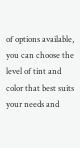of options available, you can choose the level of tint and color that best suits your needs and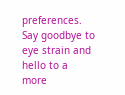preferences. Say goodbye to eye strain and hello to a more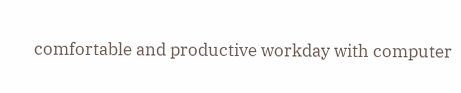comfortable and productive workday with computer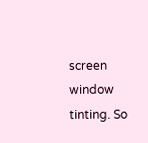screen window tinting. So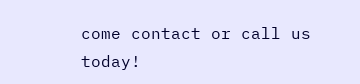come contact or call us today!